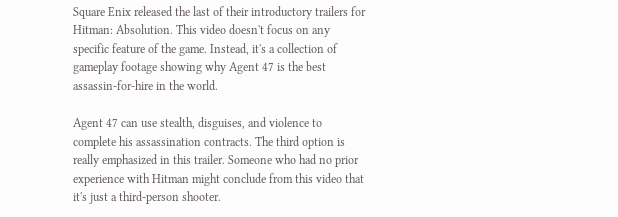Square Enix released the last of their introductory trailers for Hitman: Absolution. This video doesn't focus on any specific feature of the game. Instead, it's a collection of gameplay footage showing why Agent 47 is the best assassin-for-hire in the world.

Agent 47 can use stealth, disguises, and violence to complete his assassination contracts. The third option is really emphasized in this trailer. Someone who had no prior experience with Hitman might conclude from this video that it's just a third-person shooter.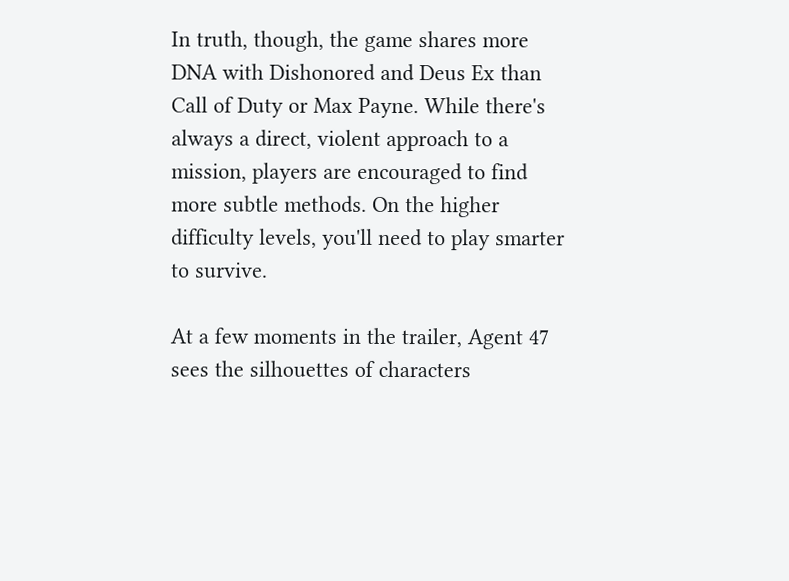In truth, though, the game shares more DNA with Dishonored and Deus Ex than Call of Duty or Max Payne. While there's always a direct, violent approach to a mission, players are encouraged to find more subtle methods. On the higher difficulty levels, you'll need to play smarter to survive.

At a few moments in the trailer, Agent 47 sees the silhouettes of characters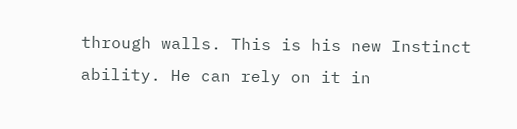through walls. This is his new Instinct ability. He can rely on it in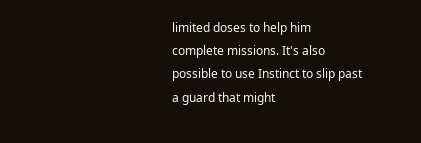limited doses to help him complete missions. It's also possible to use Instinct to slip past a guard that might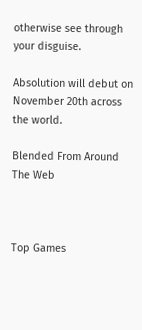otherwise see through your disguise.

Absolution will debut on November 20th across the world.

Blended From Around The Web



Top Games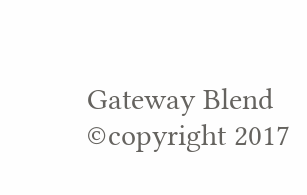Gateway Blend ©copyright 2017